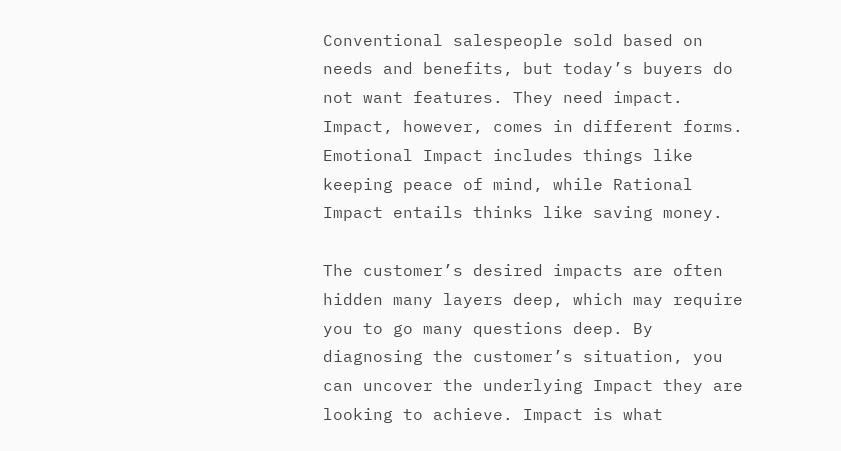Conventional salespeople sold based on needs and benefits, but today’s buyers do not want features. They need impact. Impact, however, comes in different forms. Emotional Impact includes things like keeping peace of mind, while Rational Impact entails thinks like saving money.

The customer’s desired impacts are often hidden many layers deep, which may require you to go many questions deep. By diagnosing the customer’s situation, you can uncover the underlying Impact they are looking to achieve. Impact is what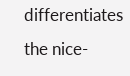differentiates the nice-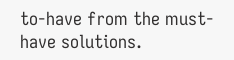to-have from the must-have solutions.